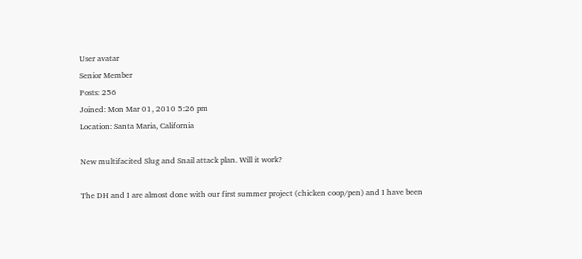User avatar
Senior Member
Posts: 256
Joined: Mon Mar 01, 2010 5:26 pm
Location: Santa Maria, California

New multifacited Slug and Snail attack plan. Will it work?

The DH and I are almost done with our first summer project (chicken coop/pen) and I have been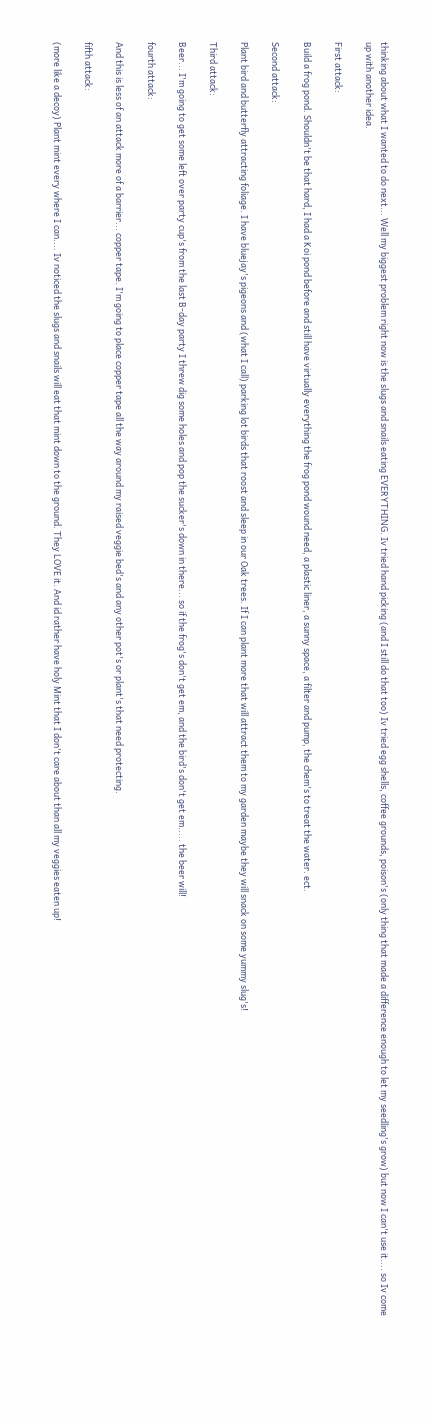thinking about what I wanted to do next... Well my biggest problem right now is the slugs and snails eating EVERYTHING. Iv tried hand picking (and I still do that too) Iv tried egg shells, coffee grounds, poison's (only thing that made a difference enough to let my seedling's grow) but now I can't use it.... so Iv come up with another idea.

First attack:

Build a frog pond. Shouldn't be that hard, I had a Koi pond before and still have virtually everything the frog pond wound need, a plastic liner, a sunny space, a filter and pump, the chem's to treat the water. ect.

Second attack:

Plant bird and butterfly attracting foliage. I have bluejay's pigeons and (what I call) parking lot birds that roost and sleep in our Oak trees. If I can plant more that will attract them to my garden maybe they will snack on some yummy slug's!

Third attack:

Beer... I'm going to get some left over party cup's from the last B-day party I threw dig some holes and pop the sucker's down in there... so if the frog's don't get em, and the bird's don't get em..... the beer will!

fourth attack:

And this is less of an attack more of a barrier... copper tape. I'm going to place copper tape all the way around my raised veggie bed's and any other pot's or plant's that need protecting.

fifth attack:

(more like a decoy) Plant mint every where I can.... Iv noticed the slugs and snails will eat that mint down to the ground. They LOVE it. And id rather have holy Mint that I don't care about than all my veggies eaten up!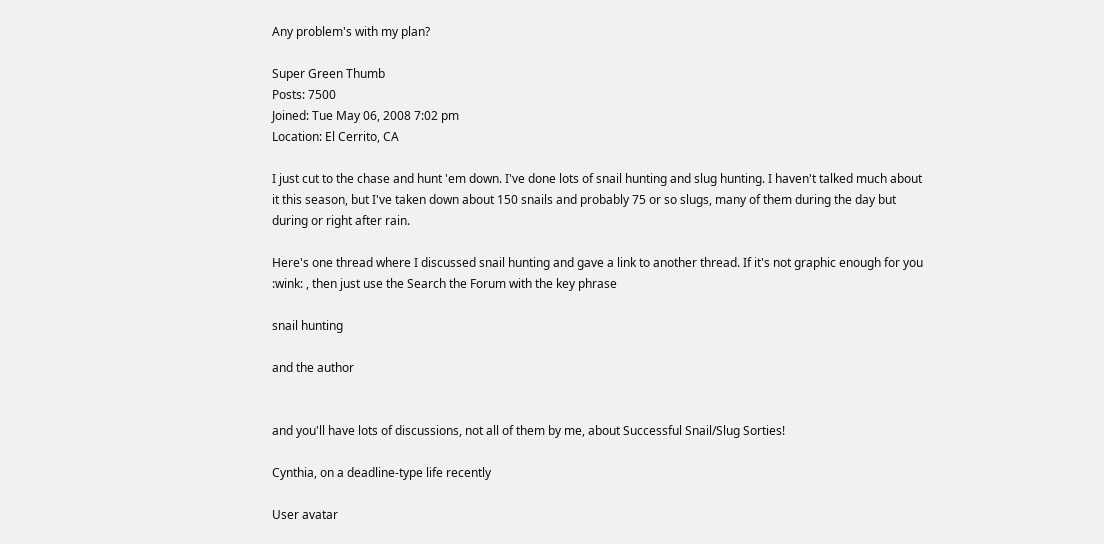Any problem's with my plan?

Super Green Thumb
Posts: 7500
Joined: Tue May 06, 2008 7:02 pm
Location: El Cerrito, CA

I just cut to the chase and hunt 'em down. I've done lots of snail hunting and slug hunting. I haven't talked much about it this season, but I've taken down about 150 snails and probably 75 or so slugs, many of them during the day but during or right after rain.

Here's one thread where I discussed snail hunting and gave a link to another thread. If it's not graphic enough for you :wink: , then just use the Search the Forum with the key phrase

snail hunting

and the author


and you'll have lots of discussions, not all of them by me, about Successful Snail/Slug Sorties!

Cynthia, on a deadline-type life recently

User avatar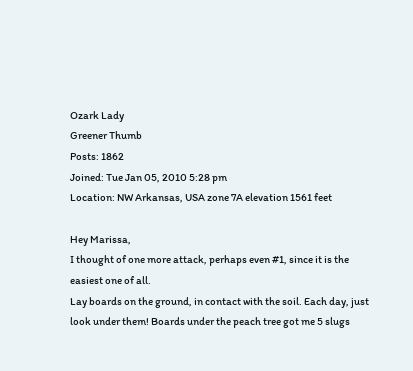Ozark Lady
Greener Thumb
Posts: 1862
Joined: Tue Jan 05, 2010 5:28 pm
Location: NW Arkansas, USA zone 7A elevation 1561 feet

Hey Marissa,
I thought of one more attack, perhaps even #1, since it is the easiest one of all.
Lay boards on the ground, in contact with the soil. Each day, just look under them! Boards under the peach tree got me 5 slugs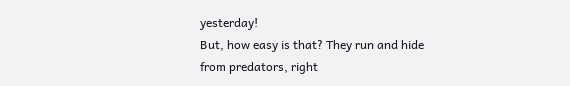yesterday!
But, how easy is that? They run and hide from predators, right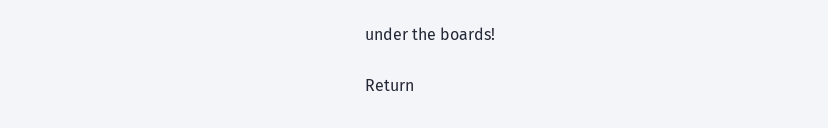under the boards!

Return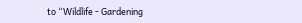to “Wildlife - Gardening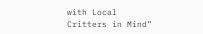with Local Critters in Mind”